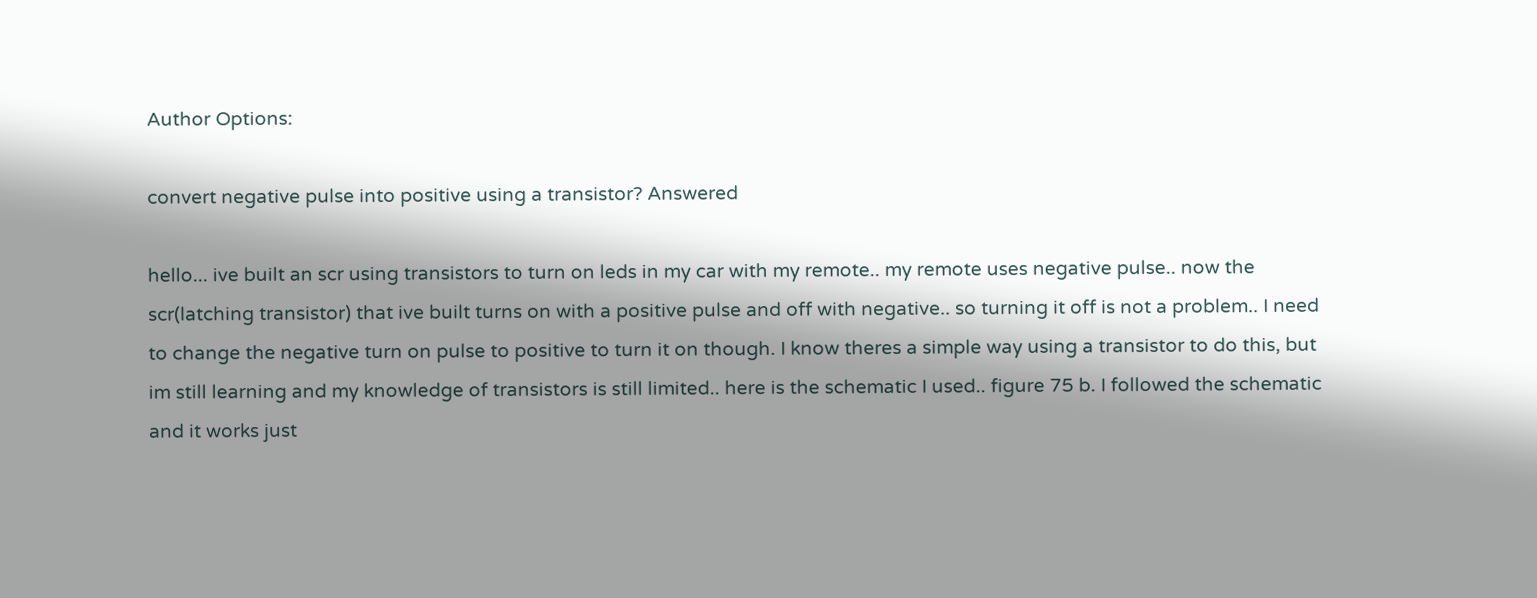Author Options:

convert negative pulse into positive using a transistor? Answered

hello... ive built an scr using transistors to turn on leds in my car with my remote.. my remote uses negative pulse.. now the scr(latching transistor) that ive built turns on with a positive pulse and off with negative.. so turning it off is not a problem.. I need to change the negative turn on pulse to positive to turn it on though. I know theres a simple way using a transistor to do this, but im still learning and my knowledge of transistors is still limited.. here is the schematic I used.. figure 75 b. I followed the schematic and it works just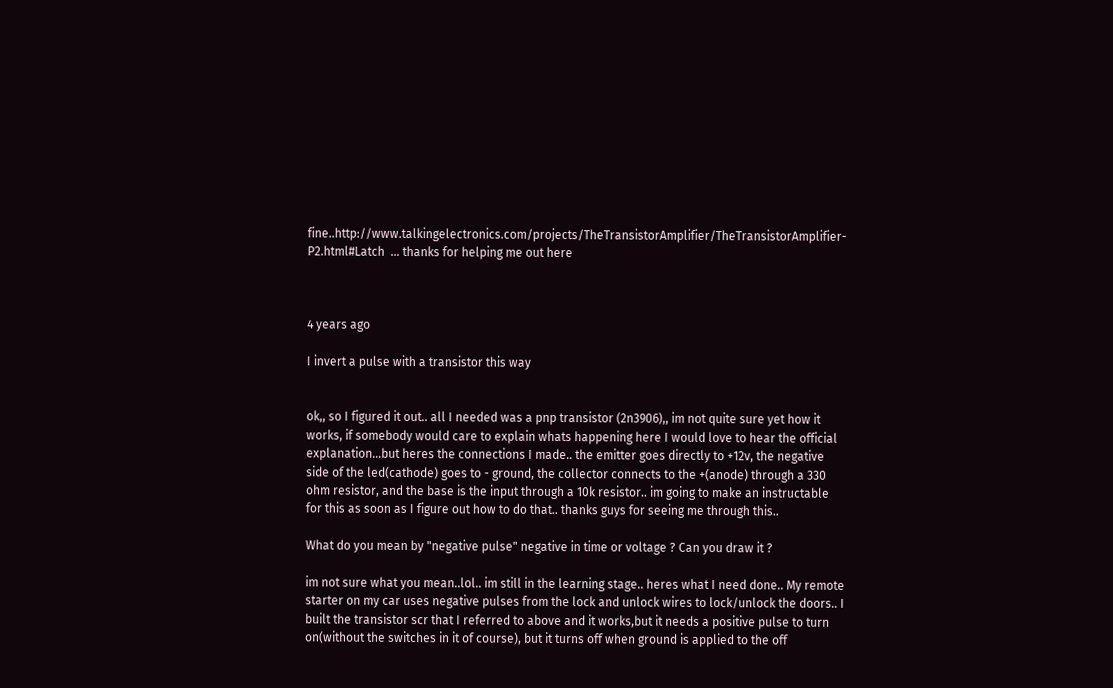fine..http://www.talkingelectronics.com/projects/TheTransistorAmplifier/TheTransistorAmplifier-P2.html#Latch  ... thanks for helping me out here



4 years ago

I invert a pulse with a transistor this way


ok,, so I figured it out.. all I needed was a pnp transistor (2n3906),, im not quite sure yet how it works, if somebody would care to explain whats happening here I would love to hear the official explanation...but heres the connections I made.. the emitter goes directly to +12v, the negative side of the led(cathode) goes to - ground, the collector connects to the +(anode) through a 330 ohm resistor, and the base is the input through a 10k resistor.. im going to make an instructable for this as soon as I figure out how to do that.. thanks guys for seeing me through this..

What do you mean by "negative pulse" negative in time or voltage ? Can you draw it ?

im not sure what you mean..lol.. im still in the learning stage.. heres what I need done.. My remote starter on my car uses negative pulses from the lock and unlock wires to lock/unlock the doors.. I built the transistor scr that I referred to above and it works,but it needs a positive pulse to turn on(without the switches in it of course), but it turns off when ground is applied to the off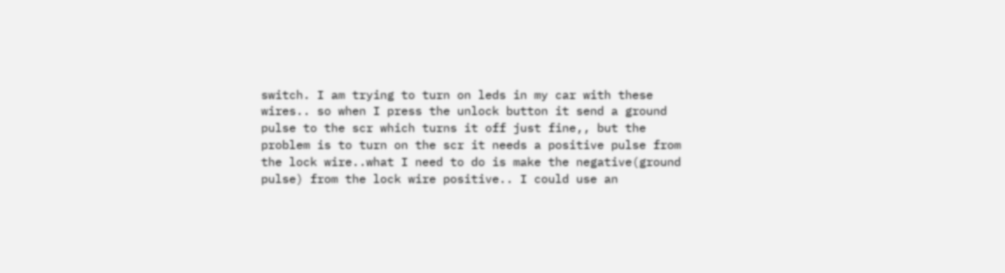switch. I am trying to turn on leds in my car with these wires.. so when I press the unlock button it send a ground pulse to the scr which turns it off just fine,, but the problem is to turn on the scr it needs a positive pulse from the lock wire..what I need to do is make the negative(ground pulse) from the lock wire positive.. I could use an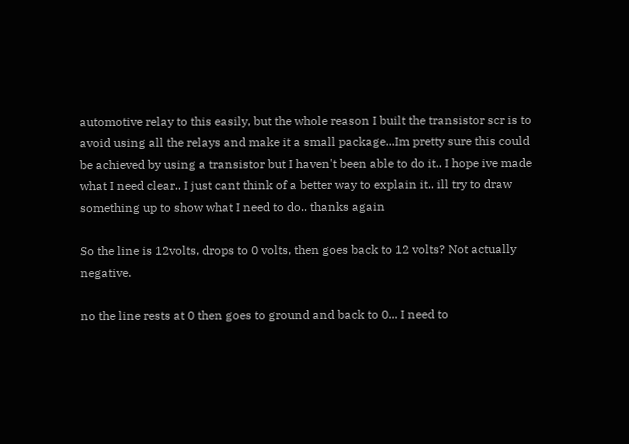automotive relay to this easily, but the whole reason I built the transistor scr is to avoid using all the relays and make it a small package...Im pretty sure this could be achieved by using a transistor but I haven't been able to do it.. I hope ive made what I need clear.. I just cant think of a better way to explain it.. ill try to draw something up to show what I need to do.. thanks again

So the line is 12volts, drops to 0 volts, then goes back to 12 volts? Not actually negative.

no the line rests at 0 then goes to ground and back to 0... I need to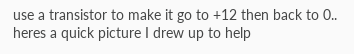use a transistor to make it go to +12 then back to 0.. heres a quick picture I drew up to help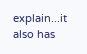explain...it also has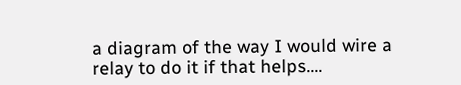a diagram of the way I would wire a relay to do it if that helps....